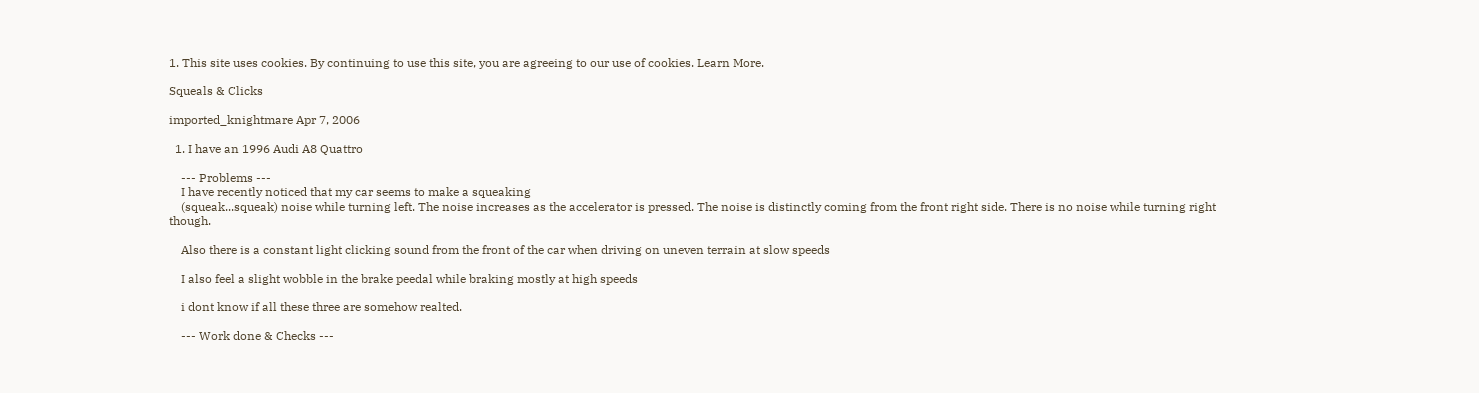1. This site uses cookies. By continuing to use this site, you are agreeing to our use of cookies. Learn More.

Squeals & Clicks

imported_knightmare Apr 7, 2006

  1. I have an 1996 Audi A8 Quattro

    --- Problems ---
    I have recently noticed that my car seems to make a squeaking
    (squeak...squeak) noise while turning left. The noise increases as the accelerator is pressed. The noise is distinctly coming from the front right side. There is no noise while turning right though.

    Also there is a constant light clicking sound from the front of the car when driving on uneven terrain at slow speeds

    I also feel a slight wobble in the brake peedal while braking mostly at high speeds

    i dont know if all these three are somehow realted.

    --- Work done & Checks ---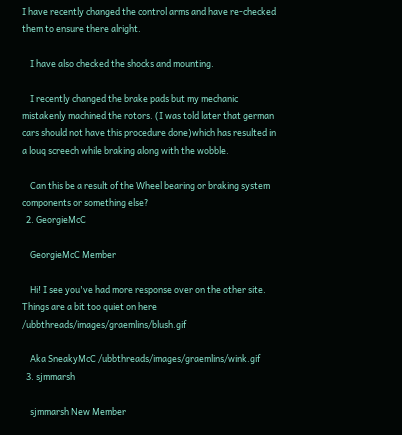I have recently changed the control arms and have re-checked them to ensure there alright.

    I have also checked the shocks and mounting.

    I recently changed the brake pads but my mechanic mistakenly machined the rotors. (I was told later that german cars should not have this procedure done)which has resulted in a louq screech while braking along with the wobble.

    Can this be a result of the Wheel bearing or braking system components or something else?
  2. GeorgieMcC

    GeorgieMcC Member

    Hi! I see you've had more response over on the other site. Things are a bit too quiet on here /ubbthreads/images/graemlins/blush.gif

    Aka SneakyMcC /ubbthreads/images/graemlins/wink.gif
  3. sjmmarsh

    sjmmarsh New Member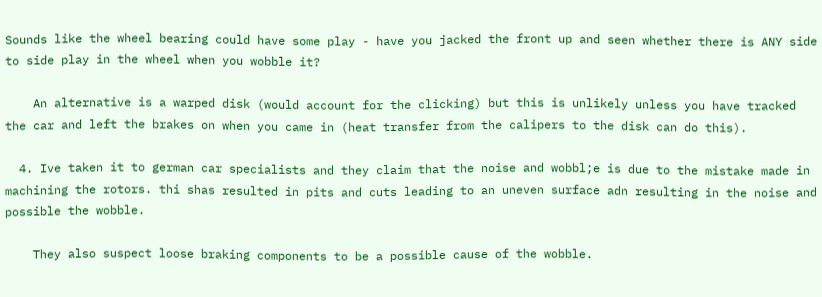Sounds like the wheel bearing could have some play - have you jacked the front up and seen whether there is ANY side to side play in the wheel when you wobble it?

    An alternative is a warped disk (would account for the clicking) but this is unlikely unless you have tracked the car and left the brakes on when you came in (heat transfer from the calipers to the disk can do this).

  4. Ive taken it to german car specialists and they claim that the noise and wobbl;e is due to the mistake made in machining the rotors. thi shas resulted in pits and cuts leading to an uneven surface adn resulting in the noise and possible the wobble.

    They also suspect loose braking components to be a possible cause of the wobble.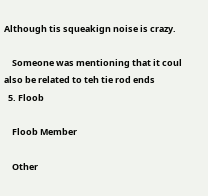Although tis squeakign noise is crazy.

    Someone was mentioning that it coul also be related to teh tie rod ends
  5. Floob

    Floob Member

    Other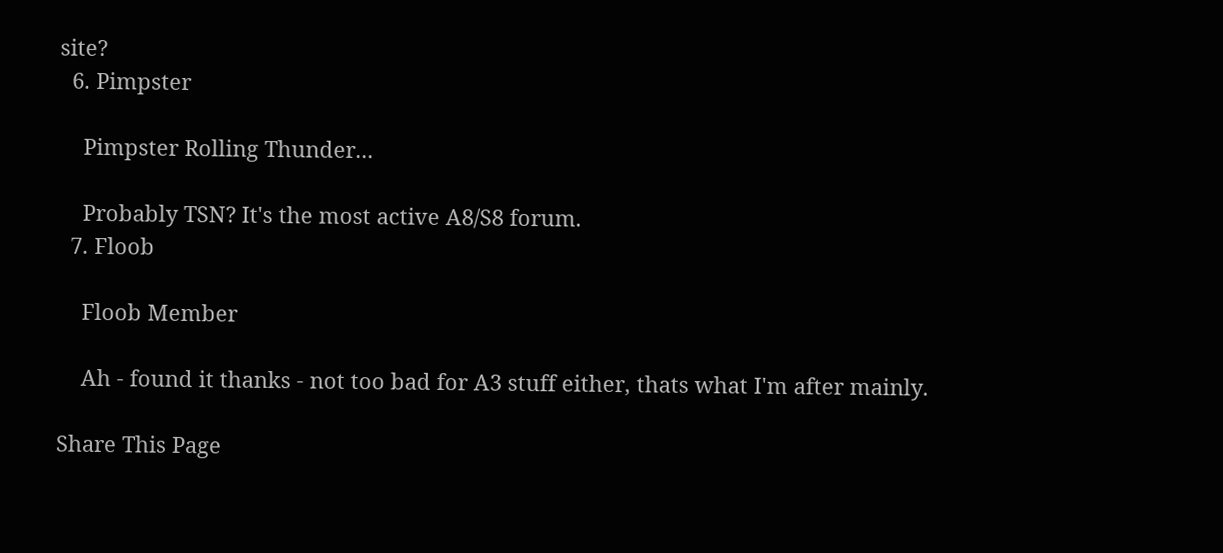site?
  6. Pimpster

    Pimpster Rolling Thunder...

    Probably TSN? It's the most active A8/S8 forum.
  7. Floob

    Floob Member

    Ah - found it thanks - not too bad for A3 stuff either, thats what I'm after mainly.

Share This Page